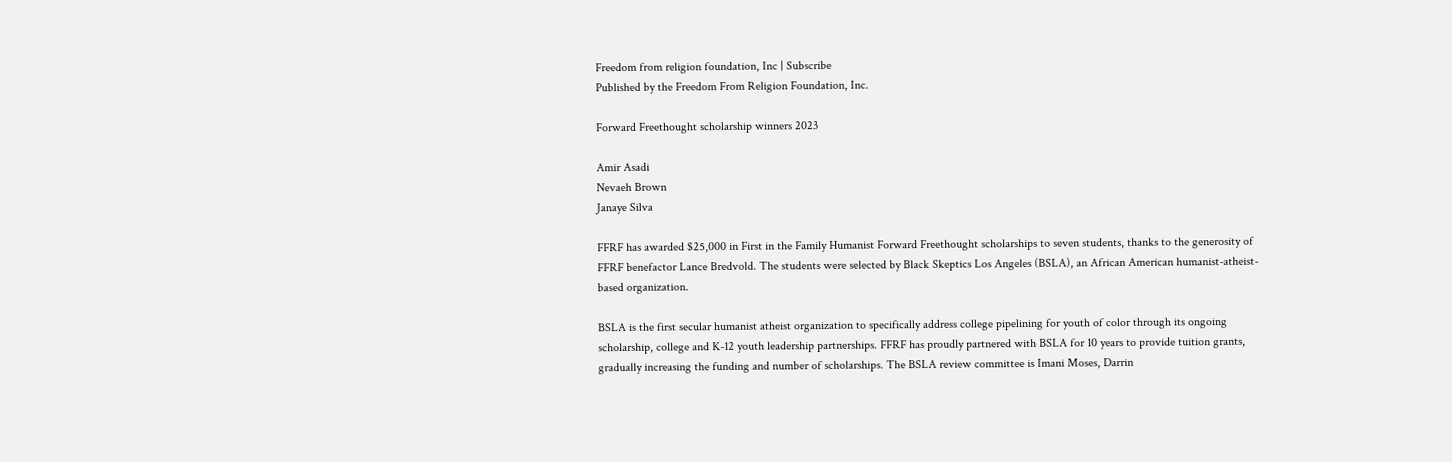Freedom from religion foundation, Inc | Subscribe
Published by the Freedom From Religion Foundation, Inc.

Forward Freethought scholarship winners 2023

Amir Asadi
Nevaeh Brown
Janaye Silva

FFRF has awarded $25,000 in First in the Family Humanist Forward Freethought scholarships to seven students, thanks to the generosity of FFRF benefactor Lance Bredvold. The students were selected by Black Skeptics Los Angeles (BSLA), an African American humanist-atheist-based organization.

BSLA is the first secular humanist atheist organization to specifically address college pipelining for youth of color through its ongoing scholarship, college and K-12 youth leadership partnerships. FFRF has proudly partnered with BSLA for 10 years to provide tuition grants, gradually increasing the funding and number of scholarships. The BSLA review committee is Imani Moses, Darrin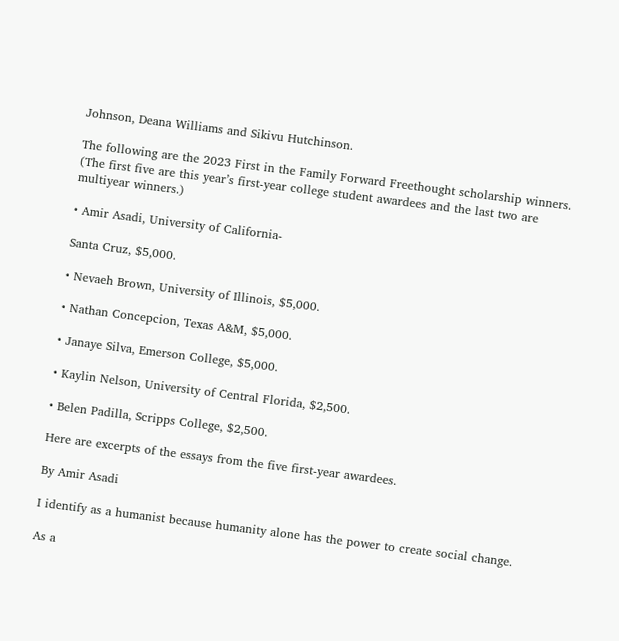Johnson, Deana Williams and Sikivu Hutchinson.

The following are the 2023 First in the Family Forward Freethought scholarship winners. (The first five are this year’s first-year college student awardees and the last two are multiyear winners.)

• Amir Asadi, University of California-

Santa Cruz, $5,000.

• Nevaeh Brown, University of Illinois, $5,000.

• Nathan Concepcion, Texas A&M, $5,000.

• Janaye Silva, Emerson College, $5,000.

• Kaylin Nelson, University of Central Florida, $2,500.

• Belen Padilla, Scripps College, $2,500.

Here are excerpts of the essays from the five first-year awardees.

By Amir Asadi

I identify as a humanist because humanity alone has the power to create social change.

As a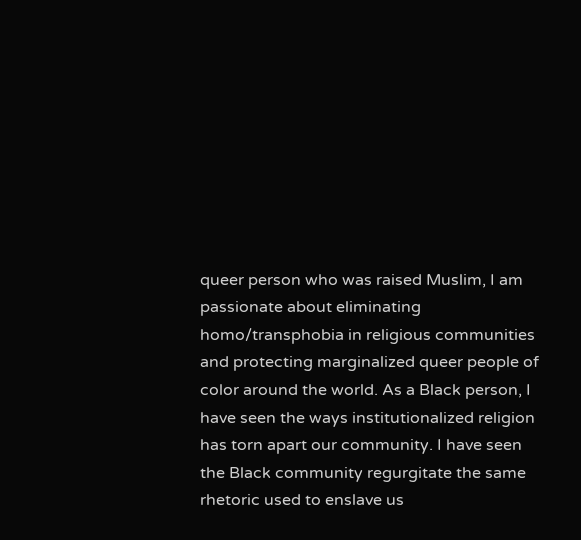queer person who was raised Muslim, I am passionate about eliminating homo/transphobia in religious communities and protecting marginalized queer people of color around the world. As a Black person, I have seen the ways institutionalized religion has torn apart our community. I have seen the Black community regurgitate the same rhetoric used to enslave us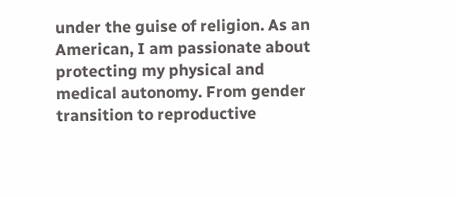under the guise of religion. As an American, I am passionate about protecting my physical and medical autonomy. From gender transition to reproductive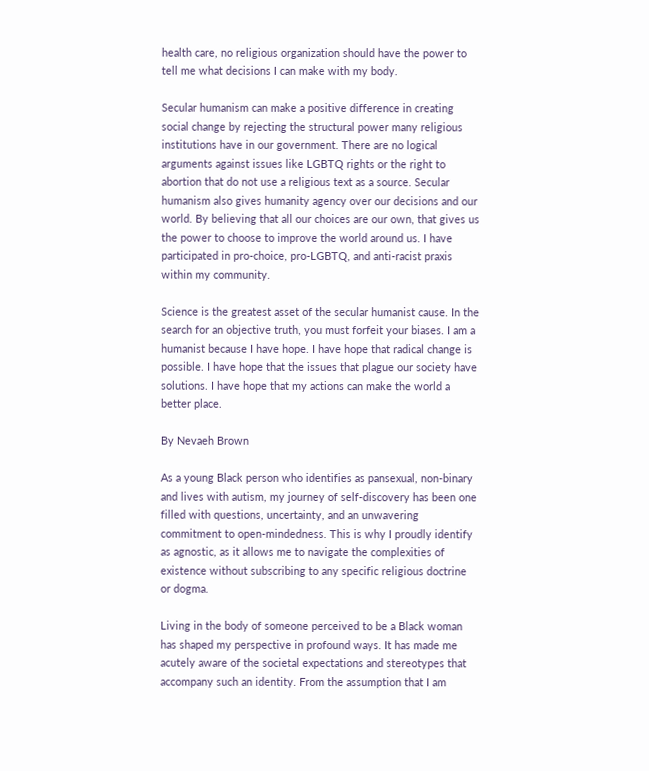health care, no religious organization should have the power to tell me what decisions I can make with my body.

Secular humanism can make a positive difference in creating social change by rejecting the structural power many religious institutions have in our government. There are no logical arguments against issues like LGBTQ rights or the right to abortion that do not use a religious text as a source. Secular humanism also gives humanity agency over our decisions and our world. By believing that all our choices are our own, that gives us the power to choose to improve the world around us. I have participated in pro-choice, pro-LGBTQ, and anti-racist praxis within my community.

Science is the greatest asset of the secular humanist cause. In the search for an objective truth, you must forfeit your biases. I am a humanist because I have hope. I have hope that radical change is possible. I have hope that the issues that plague our society have solutions. I have hope that my actions can make the world a better place.

By Nevaeh Brown

As a young Black person who identifies as pansexual, non-binary and lives with autism, my journey of self-discovery has been one filled with questions, uncertainty, and an unwavering commitment to open-mindedness. This is why I proudly identify as agnostic, as it allows me to navigate the complexities of existence without subscribing to any specific religious doctrine or dogma.

Living in the body of someone perceived to be a Black woman has shaped my perspective in profound ways. It has made me acutely aware of the societal expectations and stereotypes that accompany such an identity. From the assumption that I am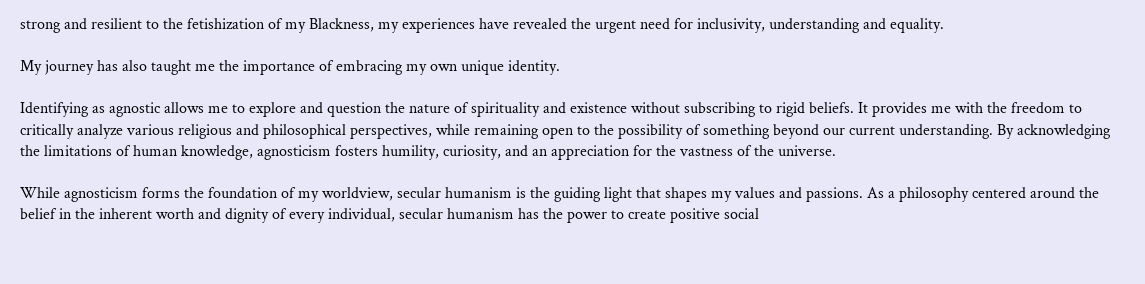strong and resilient to the fetishization of my Blackness, my experiences have revealed the urgent need for inclusivity, understanding and equality.

My journey has also taught me the importance of embracing my own unique identity.

Identifying as agnostic allows me to explore and question the nature of spirituality and existence without subscribing to rigid beliefs. It provides me with the freedom to critically analyze various religious and philosophical perspectives, while remaining open to the possibility of something beyond our current understanding. By acknowledging the limitations of human knowledge, agnosticism fosters humility, curiosity, and an appreciation for the vastness of the universe.

While agnosticism forms the foundation of my worldview, secular humanism is the guiding light that shapes my values and passions. As a philosophy centered around the belief in the inherent worth and dignity of every individual, secular humanism has the power to create positive social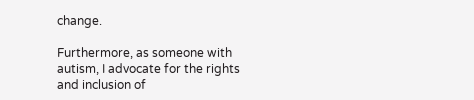change.

Furthermore, as someone with autism, I advocate for the rights and inclusion of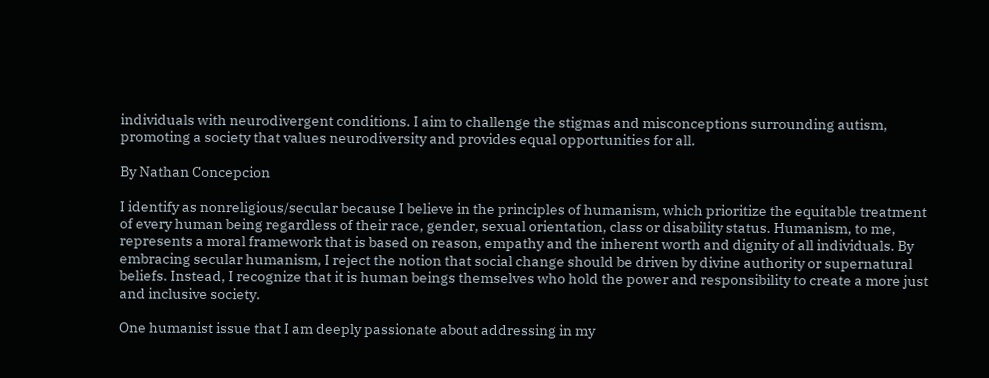individuals with neurodivergent conditions. I aim to challenge the stigmas and misconceptions surrounding autism, promoting a society that values neurodiversity and provides equal opportunities for all.

By Nathan Concepcion

I identify as nonreligious/secular because I believe in the principles of humanism, which prioritize the equitable treatment of every human being regardless of their race, gender, sexual orientation, class or disability status. Humanism, to me, represents a moral framework that is based on reason, empathy and the inherent worth and dignity of all individuals. By embracing secular humanism, I reject the notion that social change should be driven by divine authority or supernatural beliefs. Instead, I recognize that it is human beings themselves who hold the power and responsibility to create a more just and inclusive society.

One humanist issue that I am deeply passionate about addressing in my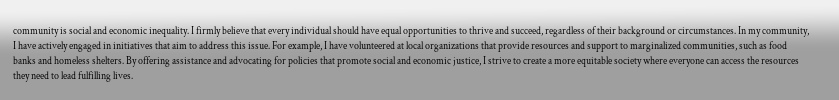community is social and economic inequality. I firmly believe that every individual should have equal opportunities to thrive and succeed, regardless of their background or circumstances. In my community, I have actively engaged in initiatives that aim to address this issue. For example, I have volunteered at local organizations that provide resources and support to marginalized communities, such as food banks and homeless shelters. By offering assistance and advocating for policies that promote social and economic justice, I strive to create a more equitable society where everyone can access the resources they need to lead fulfilling lives.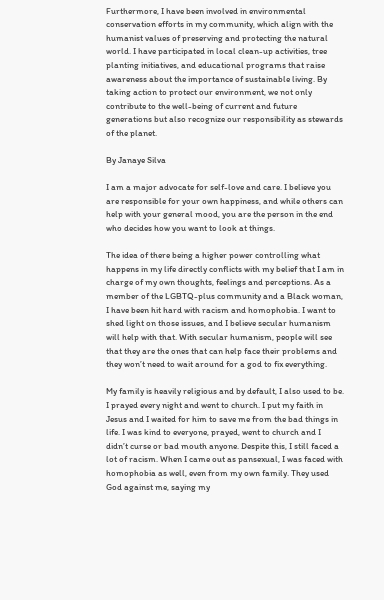Furthermore, I have been involved in environmental conservation efforts in my community, which align with the humanist values of preserving and protecting the natural world. I have participated in local clean-up activities, tree planting initiatives, and educational programs that raise awareness about the importance of sustainable living. By taking action to protect our environment, we not only contribute to the well-being of current and future generations but also recognize our responsibility as stewards of the planet.

By Janaye Silva

I am a major advocate for self-love and care. I believe you are responsible for your own happiness, and while others can help with your general mood, you are the person in the end who decides how you want to look at things.

The idea of there being a higher power controlling what happens in my life directly conflicts with my belief that I am in charge of my own thoughts, feelings and perceptions. As a member of the LGBTQ-plus community and a Black woman, I have been hit hard with racism and homophobia. I want to shed light on those issues, and I believe secular humanism will help with that. With secular humanism, people will see that they are the ones that can help face their problems and they won’t need to wait around for a god to fix everything.

My family is heavily religious and by default, I also used to be. I prayed every night and went to church. I put my faith in Jesus and I waited for him to save me from the bad things in life. I was kind to everyone, prayed, went to church and I didn’t curse or bad mouth anyone. Despite this, I still faced a lot of racism. When I came out as pansexual, I was faced with homophobia as well, even from my own family. They used God against me, saying my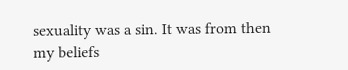sexuality was a sin. It was from then my beliefs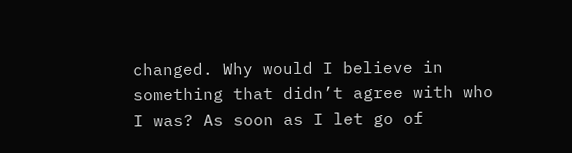changed. Why would I believe in something that didn’t agree with who I was? As soon as I let go of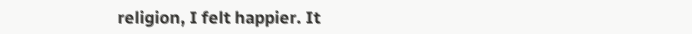religion, I felt happier. It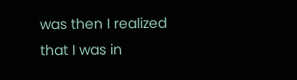was then I realized that I was in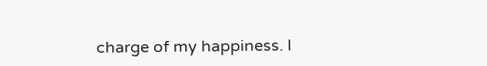charge of my happiness. I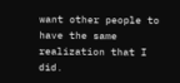want other people to have the same realization that I did.